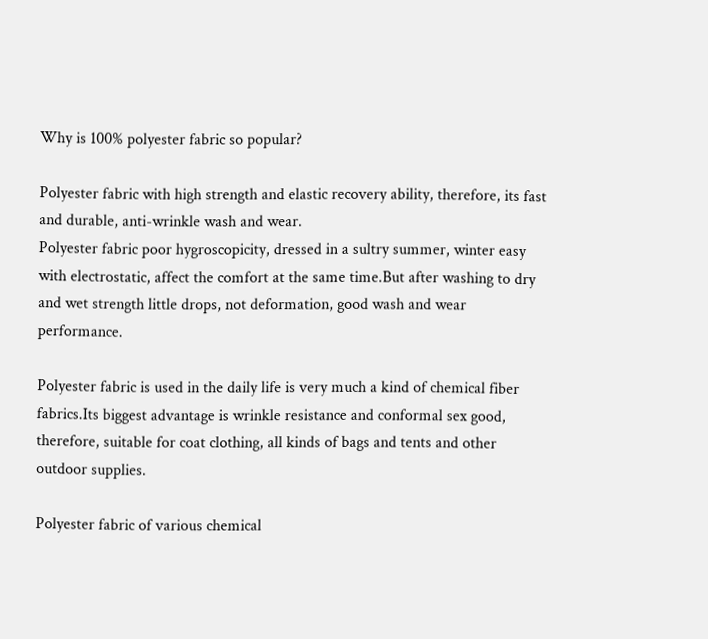Why is 100% polyester fabric so popular?

Polyester fabric with high strength and elastic recovery ability, therefore, its fast and durable, anti-wrinkle wash and wear.
Polyester fabric poor hygroscopicity, dressed in a sultry summer, winter easy with electrostatic, affect the comfort at the same time.But after washing to dry and wet strength little drops, not deformation, good wash and wear performance.

Polyester fabric is used in the daily life is very much a kind of chemical fiber fabrics.Its biggest advantage is wrinkle resistance and conformal sex good, therefore, suitable for coat clothing, all kinds of bags and tents and other outdoor supplies.

Polyester fabric of various chemical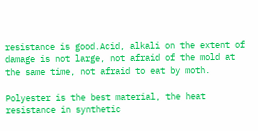resistance is good.Acid, alkali on the extent of damage is not large, not afraid of the mold at the same time, not afraid to eat by moth.

Polyester is the best material, the heat resistance in synthetic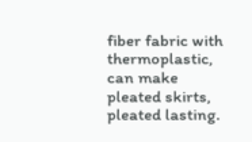fiber fabric with thermoplastic, can make pleated skirts, pleated lasting.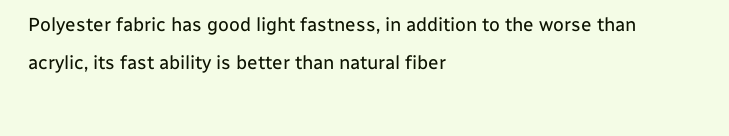Polyester fabric has good light fastness, in addition to the worse than acrylic, its fast ability is better than natural fiber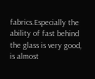fabrics.Especially the ability of fast behind the glass is very good, is almost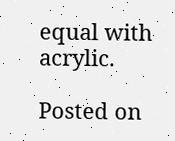equal with acrylic.

Posted on